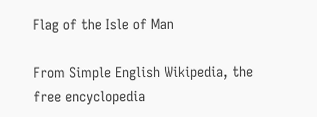Flag of the Isle of Man

From Simple English Wikipedia, the free encyclopedia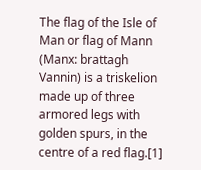The flag of the Isle of Man or flag of Mann (Manx: brattagh Vannin) is a triskelion made up of three armored legs with golden spurs, in the centre of a red flag.[1]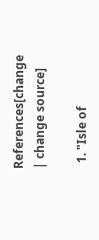References[change | change source]

  1. "Isle of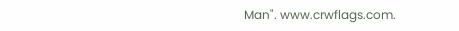Man". www.crwflags.com.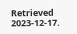Retrieved 2023-12-17.